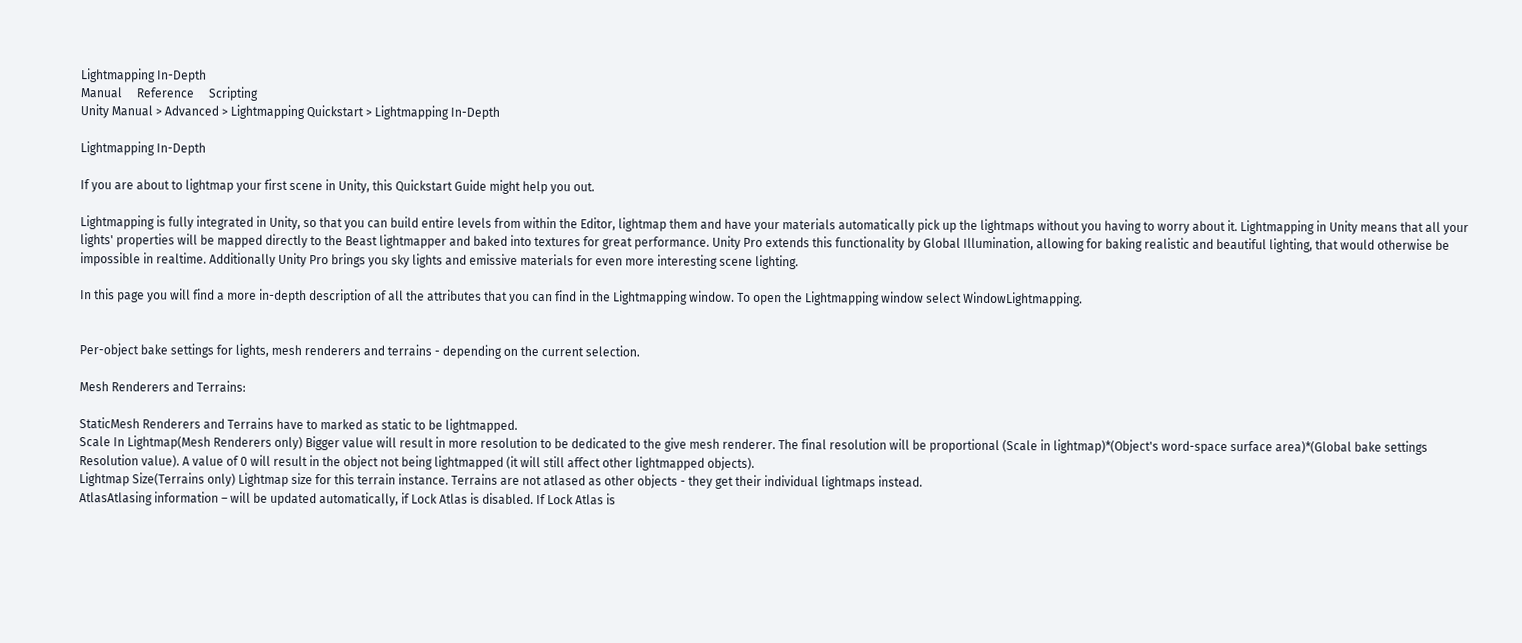Lightmapping In-Depth
Manual     Reference     Scripting
Unity Manual > Advanced > Lightmapping Quickstart > Lightmapping In-Depth

Lightmapping In-Depth

If you are about to lightmap your first scene in Unity, this Quickstart Guide might help you out.

Lightmapping is fully integrated in Unity, so that you can build entire levels from within the Editor, lightmap them and have your materials automatically pick up the lightmaps without you having to worry about it. Lightmapping in Unity means that all your lights' properties will be mapped directly to the Beast lightmapper and baked into textures for great performance. Unity Pro extends this functionality by Global Illumination, allowing for baking realistic and beautiful lighting, that would otherwise be impossible in realtime. Additionally Unity Pro brings you sky lights and emissive materials for even more interesting scene lighting.

In this page you will find a more in-depth description of all the attributes that you can find in the Lightmapping window. To open the Lightmapping window select WindowLightmapping.


Per-object bake settings for lights, mesh renderers and terrains - depending on the current selection.

Mesh Renderers and Terrains:

StaticMesh Renderers and Terrains have to marked as static to be lightmapped.
Scale In Lightmap(Mesh Renderers only) Bigger value will result in more resolution to be dedicated to the give mesh renderer. The final resolution will be proportional (Scale in lightmap)*(Object's word-space surface area)*(Global bake settings Resolution value). A value of 0 will result in the object not being lightmapped (it will still affect other lightmapped objects).
Lightmap Size(Terrains only) Lightmap size for this terrain instance. Terrains are not atlased as other objects - they get their individual lightmaps instead.
AtlasAtlasing information – will be updated automatically, if Lock Atlas is disabled. If Lock Atlas is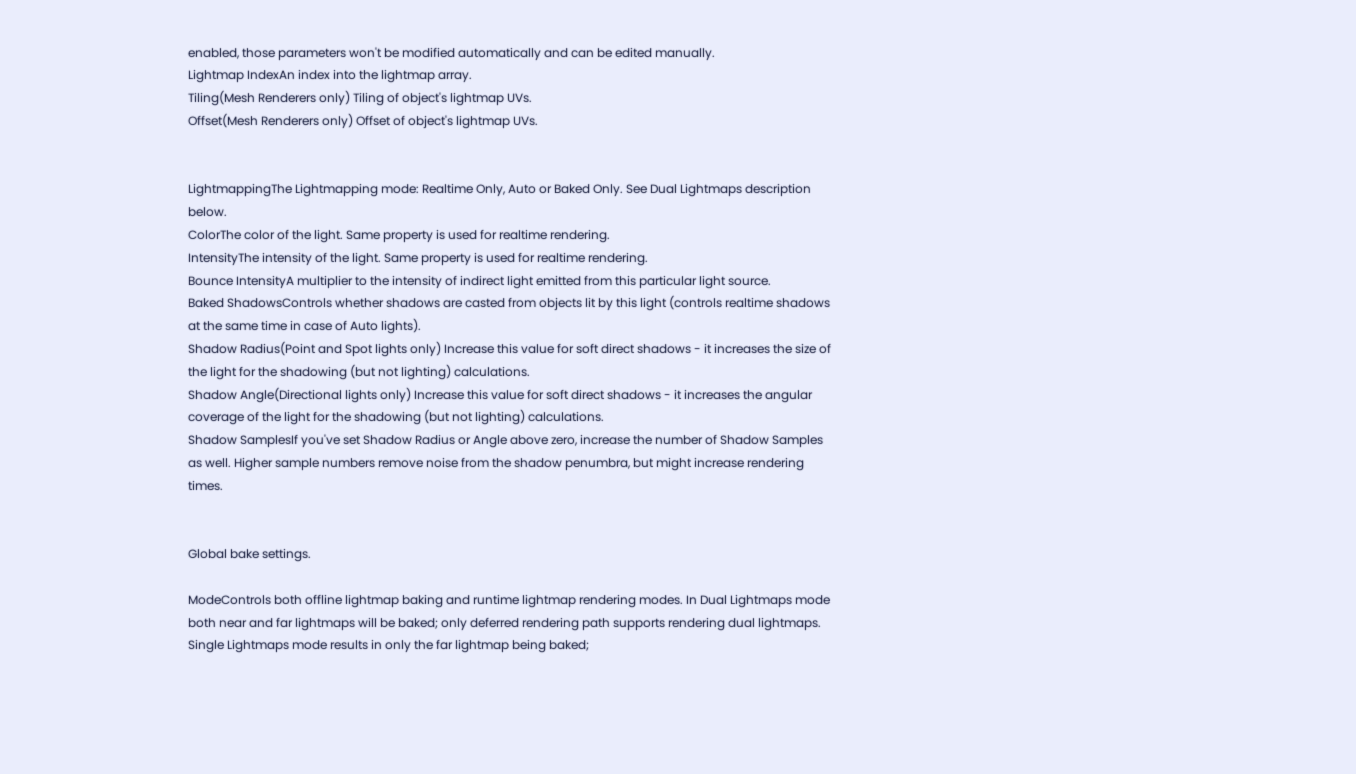enabled, those parameters won't be modified automatically and can be edited manually.
Lightmap IndexAn index into the lightmap array.
Tiling(Mesh Renderers only) Tiling of object's lightmap UVs.
Offset(Mesh Renderers only) Offset of object's lightmap UVs.


LightmappingThe Lightmapping mode: Realtime Only, Auto or Baked Only. See Dual Lightmaps description below.
ColorThe color of the light. Same property is used for realtime rendering.
IntensityThe intensity of the light. Same property is used for realtime rendering.
Bounce IntensityA multiplier to the intensity of indirect light emitted from this particular light source.
Baked ShadowsControls whether shadows are casted from objects lit by this light (controls realtime shadows at the same time in case of Auto lights).
Shadow Radius(Point and Spot lights only) Increase this value for soft direct shadows - it increases the size of the light for the shadowing (but not lighting) calculations.
Shadow Angle(Directional lights only) Increase this value for soft direct shadows - it increases the angular coverage of the light for the shadowing (but not lighting) calculations.
Shadow SamplesIf you've set Shadow Radius or Angle above zero, increase the number of Shadow Samples as well. Higher sample numbers remove noise from the shadow penumbra, but might increase rendering times.


Global bake settings.

ModeControls both offline lightmap baking and runtime lightmap rendering modes. In Dual Lightmaps mode both near and far lightmaps will be baked; only deferred rendering path supports rendering dual lightmaps. Single Lightmaps mode results in only the far lightmap being baked;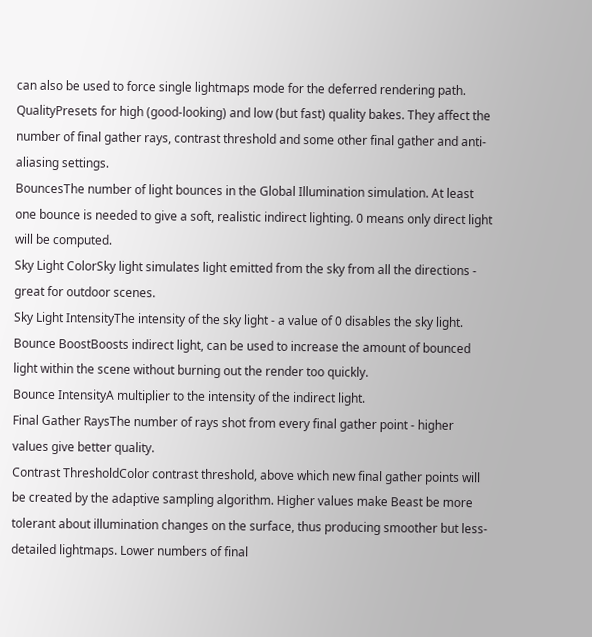can also be used to force single lightmaps mode for the deferred rendering path.
QualityPresets for high (good-looking) and low (but fast) quality bakes. They affect the number of final gather rays, contrast threshold and some other final gather and anti-aliasing settings.
BouncesThe number of light bounces in the Global Illumination simulation. At least one bounce is needed to give a soft, realistic indirect lighting. 0 means only direct light will be computed.
Sky Light ColorSky light simulates light emitted from the sky from all the directions - great for outdoor scenes.
Sky Light IntensityThe intensity of the sky light - a value of 0 disables the sky light.
Bounce BoostBoosts indirect light, can be used to increase the amount of bounced light within the scene without burning out the render too quickly.
Bounce IntensityA multiplier to the intensity of the indirect light.
Final Gather RaysThe number of rays shot from every final gather point - higher values give better quality.
Contrast ThresholdColor contrast threshold, above which new final gather points will be created by the adaptive sampling algorithm. Higher values make Beast be more tolerant about illumination changes on the surface, thus producing smoother but less-detailed lightmaps. Lower numbers of final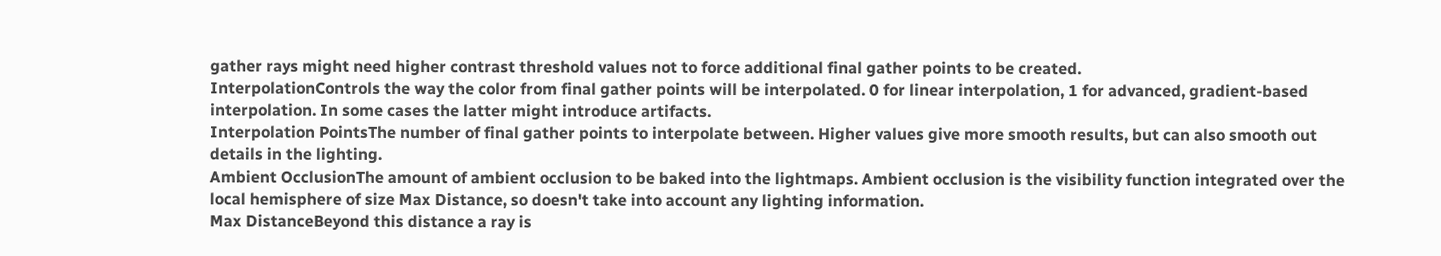gather rays might need higher contrast threshold values not to force additional final gather points to be created.
InterpolationControls the way the color from final gather points will be interpolated. 0 for linear interpolation, 1 for advanced, gradient-based interpolation. In some cases the latter might introduce artifacts.
Interpolation PointsThe number of final gather points to interpolate between. Higher values give more smooth results, but can also smooth out details in the lighting.
Ambient OcclusionThe amount of ambient occlusion to be baked into the lightmaps. Ambient occlusion is the visibility function integrated over the local hemisphere of size Max Distance, so doesn't take into account any lighting information.
Max DistanceBeyond this distance a ray is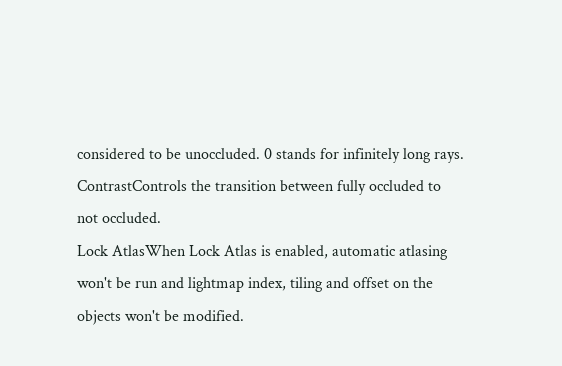considered to be unoccluded. 0 stands for infinitely long rays.
ContrastControls the transition between fully occluded to not occluded.
Lock AtlasWhen Lock Atlas is enabled, automatic atlasing won't be run and lightmap index, tiling and offset on the objects won't be modified.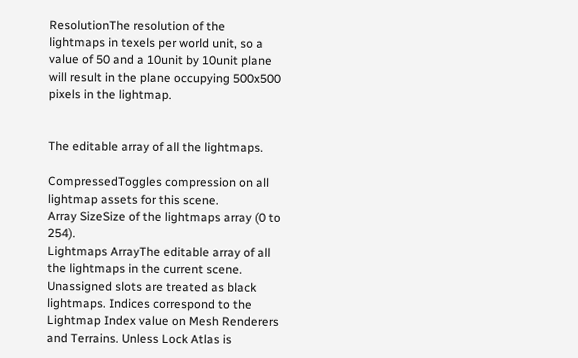ResolutionThe resolution of the lightmaps in texels per world unit, so a value of 50 and a 10unit by 10unit plane will result in the plane occupying 500x500 pixels in the lightmap.


The editable array of all the lightmaps.

CompressedToggles compression on all lightmap assets for this scene.
Array SizeSize of the lightmaps array (0 to 254).
Lightmaps ArrayThe editable array of all the lightmaps in the current scene. Unassigned slots are treated as black lightmaps. Indices correspond to the Lightmap Index value on Mesh Renderers and Terrains. Unless Lock Atlas is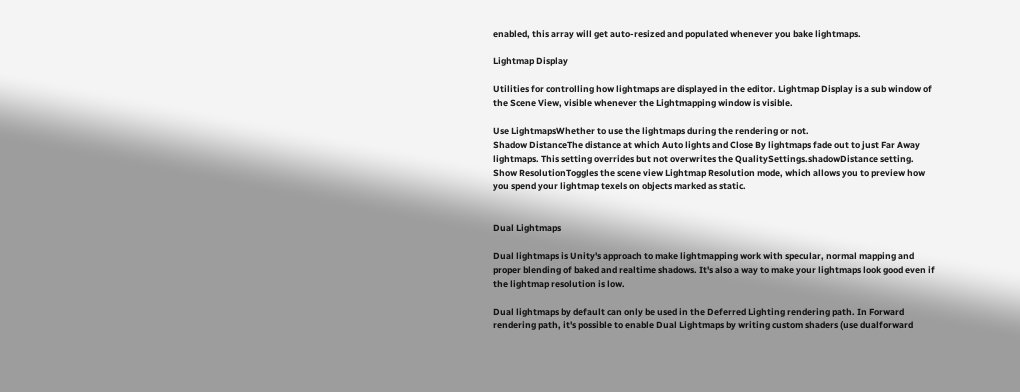enabled, this array will get auto-resized and populated whenever you bake lightmaps.

Lightmap Display

Utilities for controlling how lightmaps are displayed in the editor. Lightmap Display is a sub window of the Scene View, visible whenever the Lightmapping window is visible.

Use LightmapsWhether to use the lightmaps during the rendering or not.
Shadow DistanceThe distance at which Auto lights and Close By lightmaps fade out to just Far Away lightmaps. This setting overrides but not overwrites the QualitySettings.shadowDistance setting.
Show ResolutionToggles the scene view Lightmap Resolution mode, which allows you to preview how you spend your lightmap texels on objects marked as static.


Dual Lightmaps

Dual lightmaps is Unity's approach to make lightmapping work with specular, normal mapping and proper blending of baked and realtime shadows. It's also a way to make your lightmaps look good even if the lightmap resolution is low.

Dual lightmaps by default can only be used in the Deferred Lighting rendering path. In Forward rendering path, it's possible to enable Dual Lightmaps by writing custom shaders (use dualforward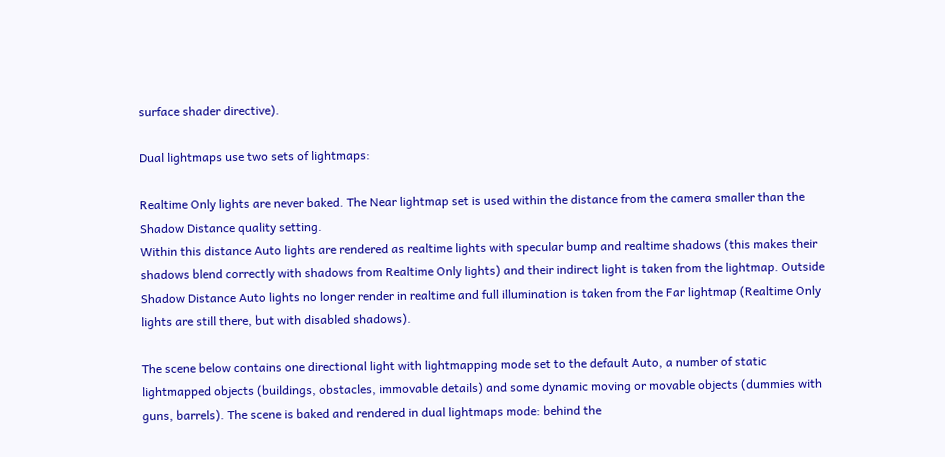surface shader directive).

Dual lightmaps use two sets of lightmaps:

Realtime Only lights are never baked. The Near lightmap set is used within the distance from the camera smaller than the Shadow Distance quality setting.
Within this distance Auto lights are rendered as realtime lights with specular bump and realtime shadows (this makes their shadows blend correctly with shadows from Realtime Only lights) and their indirect light is taken from the lightmap. Outside Shadow Distance Auto lights no longer render in realtime and full illumination is taken from the Far lightmap (Realtime Only lights are still there, but with disabled shadows).

The scene below contains one directional light with lightmapping mode set to the default Auto, a number of static lightmapped objects (buildings, obstacles, immovable details) and some dynamic moving or movable objects (dummies with guns, barrels). The scene is baked and rendered in dual lightmaps mode: behind the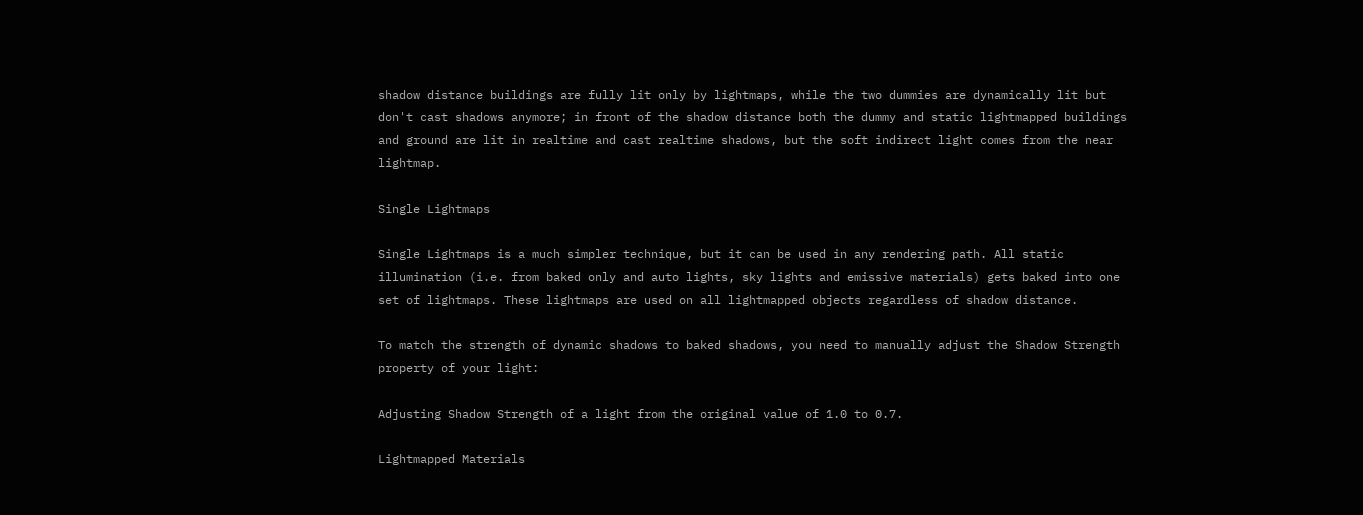shadow distance buildings are fully lit only by lightmaps, while the two dummies are dynamically lit but don't cast shadows anymore; in front of the shadow distance both the dummy and static lightmapped buildings and ground are lit in realtime and cast realtime shadows, but the soft indirect light comes from the near lightmap.

Single Lightmaps

Single Lightmaps is a much simpler technique, but it can be used in any rendering path. All static illumination (i.e. from baked only and auto lights, sky lights and emissive materials) gets baked into one set of lightmaps. These lightmaps are used on all lightmapped objects regardless of shadow distance.

To match the strength of dynamic shadows to baked shadows, you need to manually adjust the Shadow Strength property of your light:

Adjusting Shadow Strength of a light from the original value of 1.0 to 0.7.

Lightmapped Materials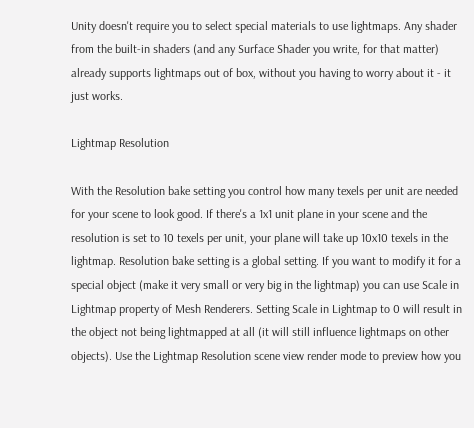Unity doesn't require you to select special materials to use lightmaps. Any shader from the built-in shaders (and any Surface Shader you write, for that matter) already supports lightmaps out of box, without you having to worry about it - it just works.

Lightmap Resolution

With the Resolution bake setting you control how many texels per unit are needed for your scene to look good. If there's a 1x1 unit plane in your scene and the resolution is set to 10 texels per unit, your plane will take up 10x10 texels in the lightmap. Resolution bake setting is a global setting. If you want to modify it for a special object (make it very small or very big in the lightmap) you can use Scale in Lightmap property of Mesh Renderers. Setting Scale in Lightmap to 0 will result in the object not being lightmapped at all (it will still influence lightmaps on other objects). Use the Lightmap Resolution scene view render mode to preview how you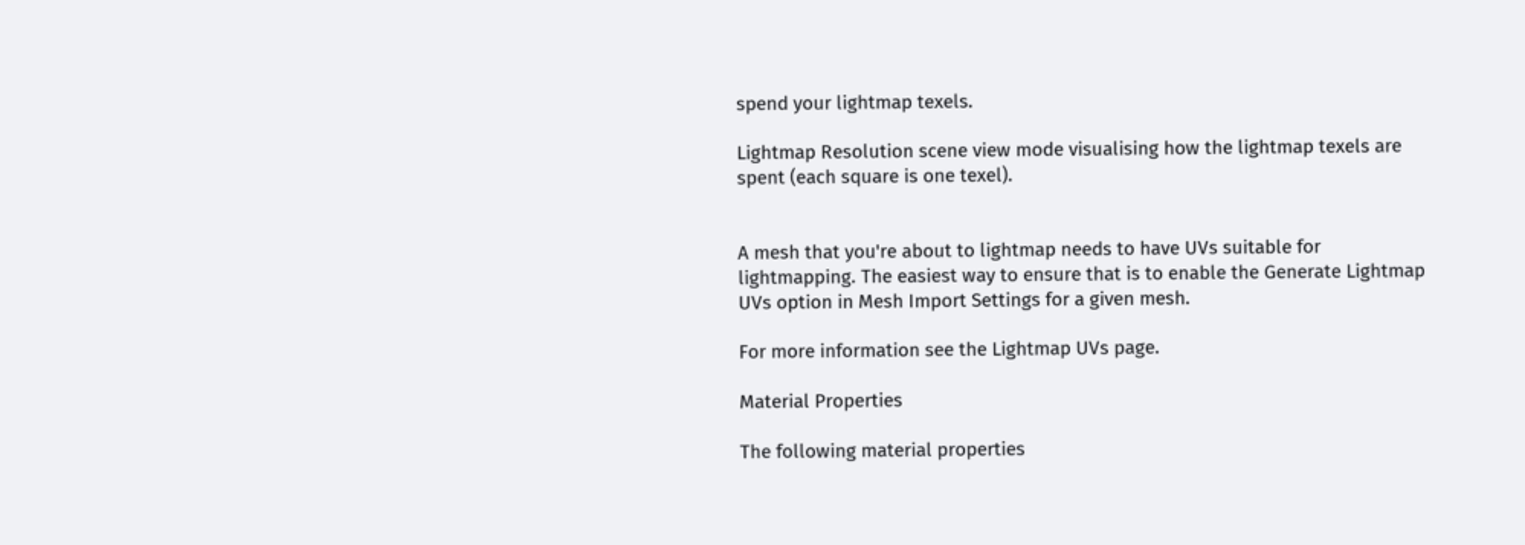spend your lightmap texels.

Lightmap Resolution scene view mode visualising how the lightmap texels are spent (each square is one texel).


A mesh that you're about to lightmap needs to have UVs suitable for lightmapping. The easiest way to ensure that is to enable the Generate Lightmap UVs option in Mesh Import Settings for a given mesh.

For more information see the Lightmap UVs page.

Material Properties

The following material properties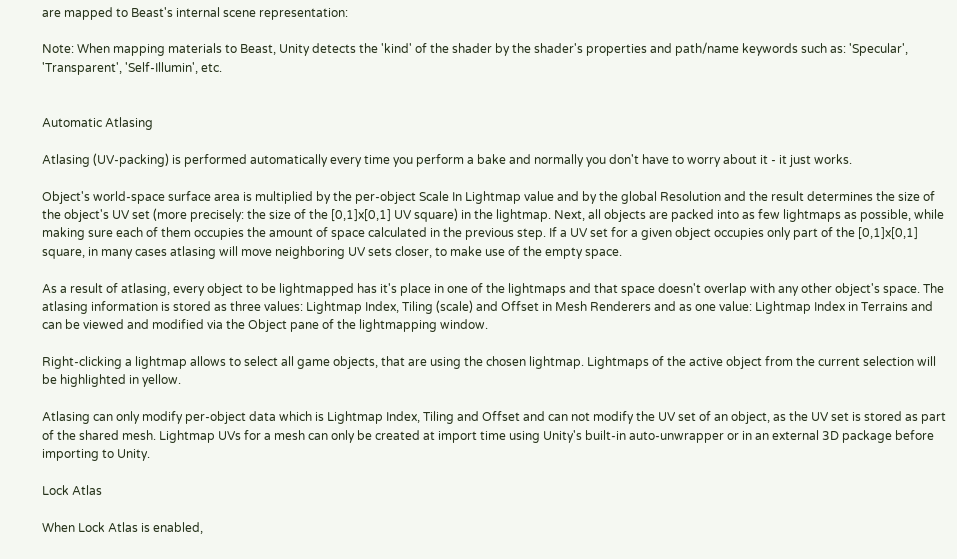are mapped to Beast's internal scene representation:

Note: When mapping materials to Beast, Unity detects the 'kind' of the shader by the shader's properties and path/name keywords such as: 'Specular', 'Transparent', 'Self-Illumin', etc.


Automatic Atlasing

Atlasing (UV-packing) is performed automatically every time you perform a bake and normally you don't have to worry about it - it just works.

Object's world-space surface area is multiplied by the per-object Scale In Lightmap value and by the global Resolution and the result determines the size of the object's UV set (more precisely: the size of the [0,1]x[0,1] UV square) in the lightmap. Next, all objects are packed into as few lightmaps as possible, while making sure each of them occupies the amount of space calculated in the previous step. If a UV set for a given object occupies only part of the [0,1]x[0,1] square, in many cases atlasing will move neighboring UV sets closer, to make use of the empty space.

As a result of atlasing, every object to be lightmapped has it's place in one of the lightmaps and that space doesn't overlap with any other object's space. The atlasing information is stored as three values: Lightmap Index, Tiling (scale) and Offset in Mesh Renderers and as one value: Lightmap Index in Terrains and can be viewed and modified via the Object pane of the lightmapping window.

Right-clicking a lightmap allows to select all game objects, that are using the chosen lightmap. Lightmaps of the active object from the current selection will be highlighted in yellow.

Atlasing can only modify per-object data which is Lightmap Index, Tiling and Offset and can not modify the UV set of an object, as the UV set is stored as part of the shared mesh. Lightmap UVs for a mesh can only be created at import time using Unity's built-in auto-unwrapper or in an external 3D package before importing to Unity.

Lock Atlas

When Lock Atlas is enabled,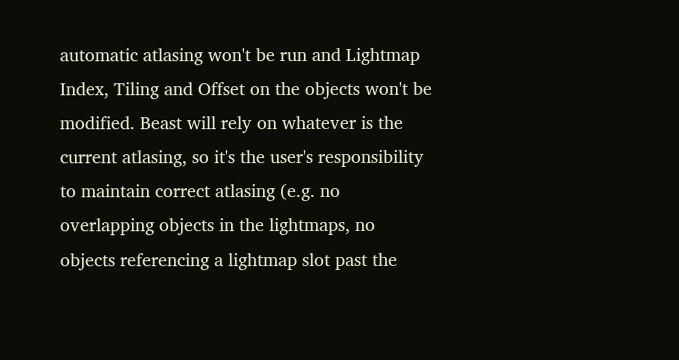automatic atlasing won't be run and Lightmap Index, Tiling and Offset on the objects won't be modified. Beast will rely on whatever is the current atlasing, so it's the user's responsibility to maintain correct atlasing (e.g. no overlapping objects in the lightmaps, no objects referencing a lightmap slot past the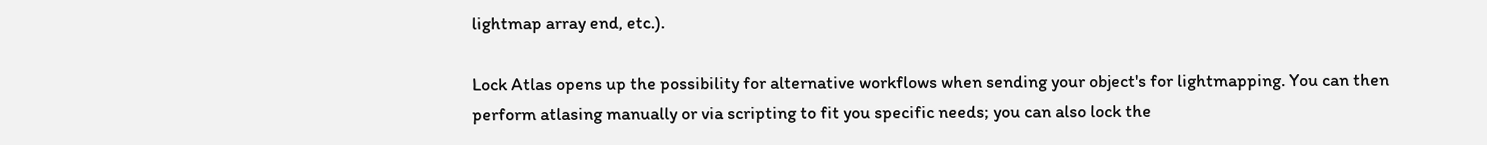lightmap array end, etc.).

Lock Atlas opens up the possibility for alternative workflows when sending your object's for lightmapping. You can then perform atlasing manually or via scripting to fit you specific needs; you can also lock the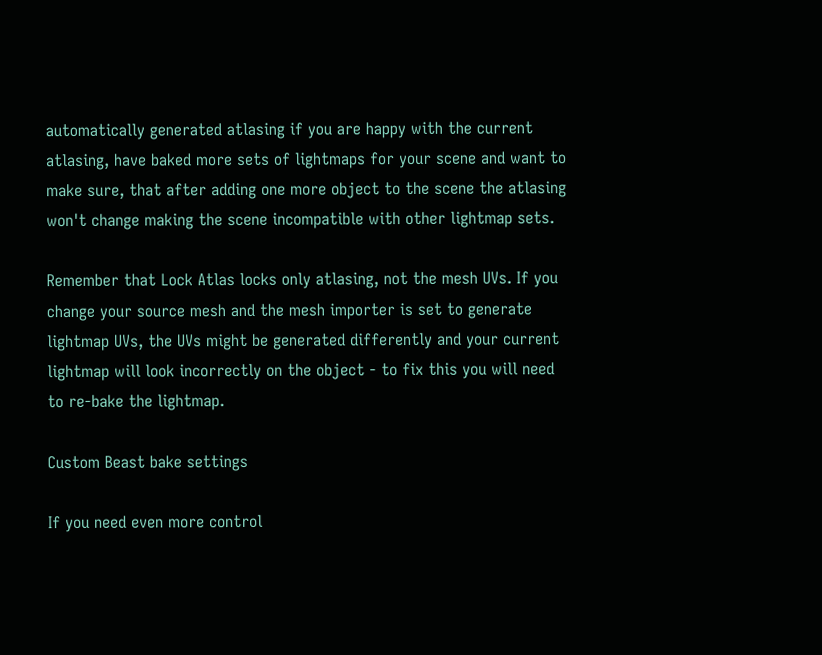automatically generated atlasing if you are happy with the current atlasing, have baked more sets of lightmaps for your scene and want to make sure, that after adding one more object to the scene the atlasing won't change making the scene incompatible with other lightmap sets.

Remember that Lock Atlas locks only atlasing, not the mesh UVs. If you change your source mesh and the mesh importer is set to generate lightmap UVs, the UVs might be generated differently and your current lightmap will look incorrectly on the object - to fix this you will need to re-bake the lightmap.

Custom Beast bake settings

If you need even more control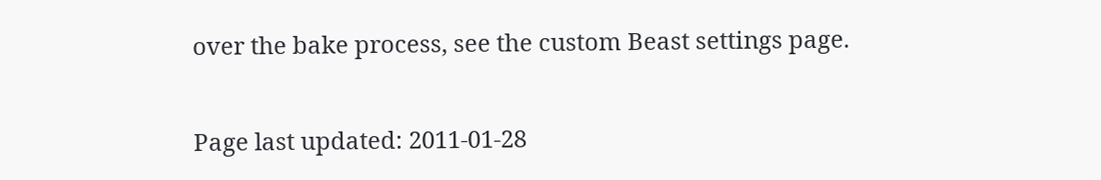over the bake process, see the custom Beast settings page.

Page last updated: 2011-01-28